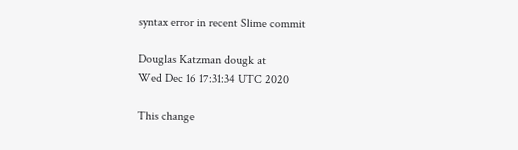syntax error in recent Slime commit

Douglas Katzman dougk at
Wed Dec 16 17:31:34 UTC 2020

This change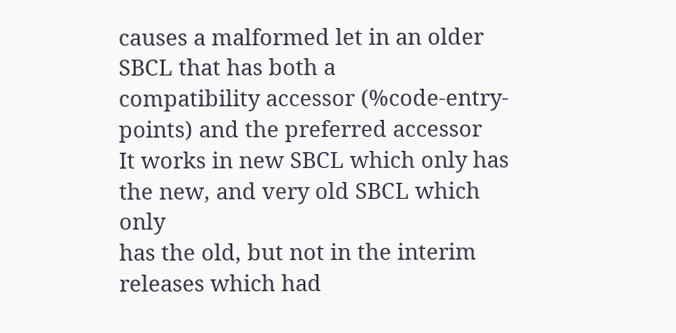causes a malformed let in an older SBCL that has both a
compatibility accessor (%code-entry-points) and the preferred accessor
It works in new SBCL which only has the new, and very old SBCL which only
has the old, but not in the interim releases which had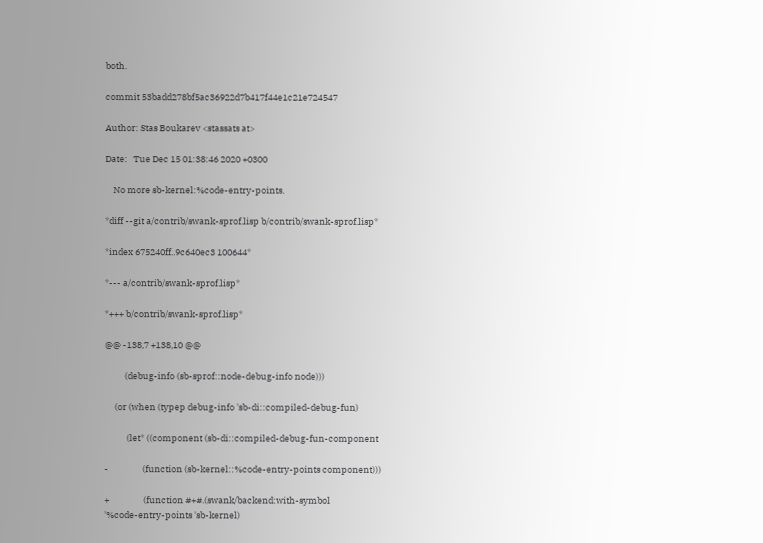both.

commit 53badd278bf5ac36922d7b417f44e1c21e724547

Author: Stas Boukarev <stassats at>

Date:   Tue Dec 15 01:38:46 2020 +0300

    No more sb-kernel:%code-entry-points.

*diff --git a/contrib/swank-sprof.lisp b/contrib/swank-sprof.lisp*

*index 675240ff..9c640ec3 100644*

*--- a/contrib/swank-sprof.lisp*

*+++ b/contrib/swank-sprof.lisp*

@@ -138,7 +138,10 @@

          (debug-info (sb-sprof::node-debug-info node)))

     (or (when (typep debug-info 'sb-di::compiled-debug-fun)

           (let* ((component (sb-di::compiled-debug-fun-component

-                 (function (sb-kernel::%code-entry-points component)))

+                 (function #+#.(swank/backend:with-symbol
'%code-entry-points 'sb-kernel)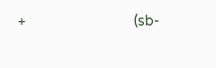+                           (sb-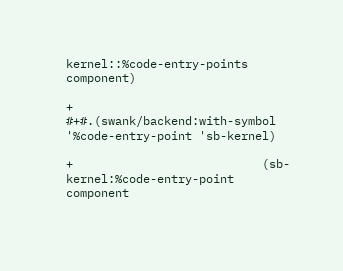kernel::%code-entry-points component)

+                           #+#.(swank/backend:with-symbol
'%code-entry-point 'sb-kernel)

+                           (sb-kernel:%code-entry-point component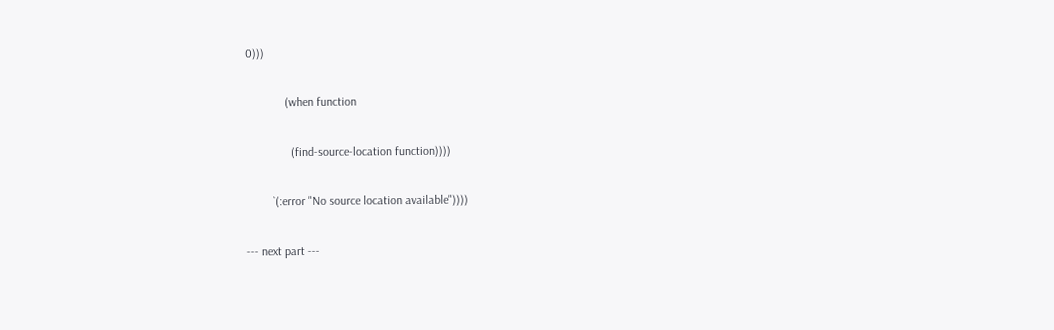0)))

             (when function

               (find-source-location function))))

         `(:error "No source location available"))))

--- next part ---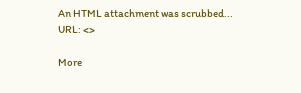An HTML attachment was scrubbed...
URL: <>

More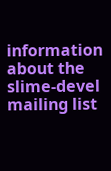information about the slime-devel mailing list